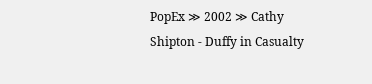PopEx ≫ 2002 ≫ Cathy Shipton - Duffy in Casualty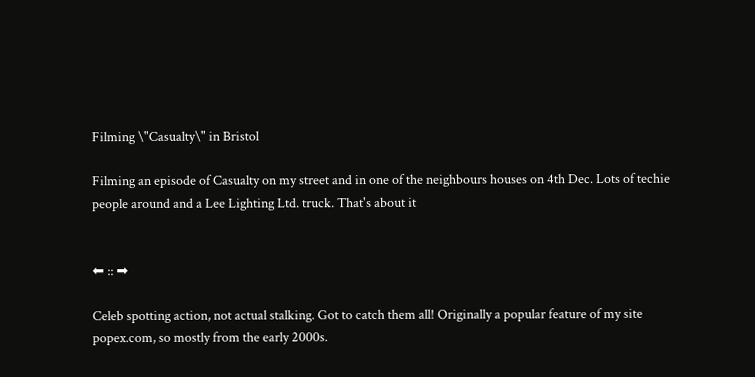Filming \"Casualty\" in Bristol

Filming an episode of Casualty on my street and in one of the neighbours houses on 4th Dec. Lots of techie people around and a Lee Lighting Ltd. truck. That's about it


⬅ :: ➡

Celeb spotting action, not actual stalking. Got to catch them all! Originally a popular feature of my site popex.com, so mostly from the early 2000s.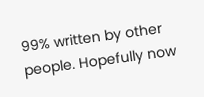99% written by other people. Hopefully now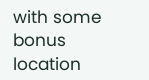with some bonus location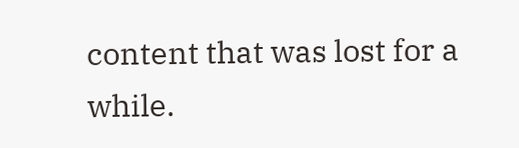content that was lost for a while.